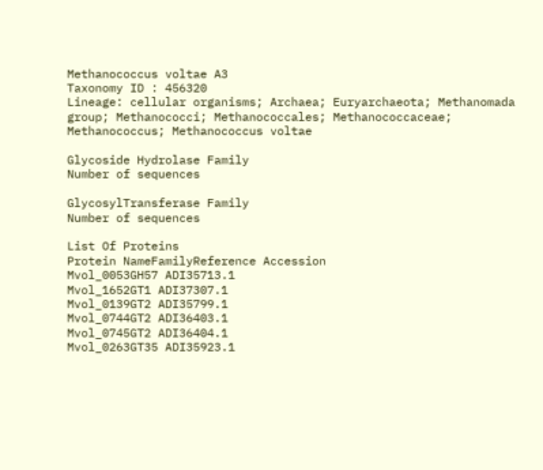Methanococcus voltae A3
Taxonomy ID : 456320
Lineage: cellular organisms; Archaea; Euryarchaeota; Methanomada group; Methanococci; Methanococcales; Methanococcaceae; Methanococcus; Methanococcus voltae

Glycoside Hydrolase Family
Number of sequences

GlycosylTransferase Family
Number of sequences

List Of Proteins
Protein NameFamilyReference Accession
Mvol_0053GH57 ADI35713.1
Mvol_1652GT1 ADI37307.1
Mvol_0139GT2 ADI35799.1
Mvol_0744GT2 ADI36403.1
Mvol_0745GT2 ADI36404.1
Mvol_0263GT35 ADI35923.1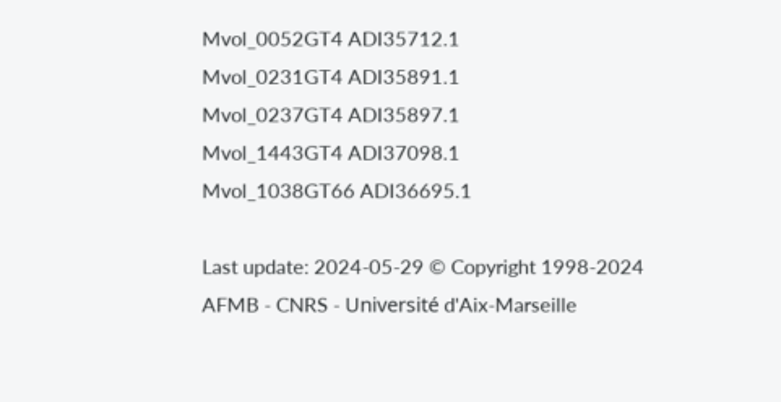Mvol_0052GT4 ADI35712.1
Mvol_0231GT4 ADI35891.1
Mvol_0237GT4 ADI35897.1
Mvol_1443GT4 ADI37098.1
Mvol_1038GT66 ADI36695.1

Last update: 2024-05-29 © Copyright 1998-2024
AFMB - CNRS - Université d'Aix-Marseille